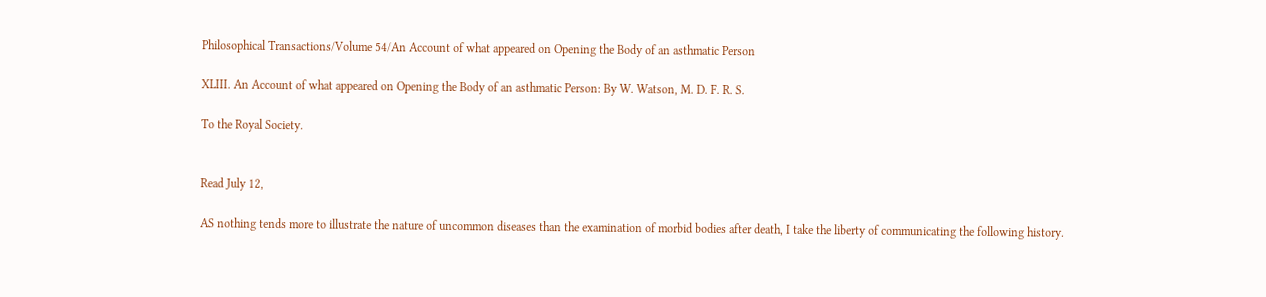Philosophical Transactions/Volume 54/An Account of what appeared on Opening the Body of an asthmatic Person

XLIII. An Account of what appeared on Opening the Body of an asthmatic Person: By W. Watson, M. D. F. R. S.

To the Royal Society.


Read July 12,

AS nothing tends more to illustrate the nature of uncommon diseases than the examination of morbid bodies after death, I take the liberty of communicating the following history.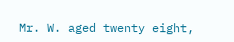Mr. W. aged twenty eight,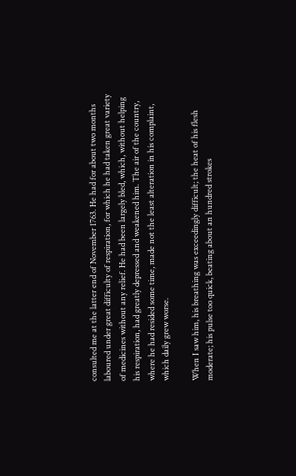consulted me at the latter end of November 1763. He had for about two months laboured under great difficulty of respiration, for which he had taken great variety of medicines without any relief. He had been largely bled, which, without helping his respiration, had greatly depressed and weakened him. The air of the country, where he had resided some time, made not the least alteration in his complaint, which daily grew worse.

When I saw him, his breathing was exceedingly difficult; the heat of his flesh moderate; his pulse too quick, beating about an hundred strokes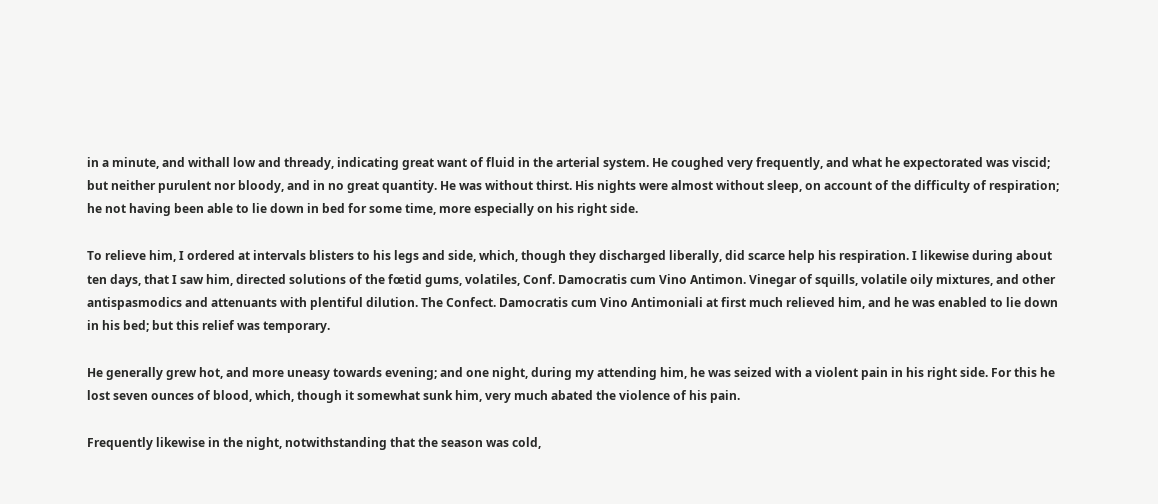in a minute, and withall low and thready, indicating great want of fluid in the arterial system. He coughed very frequently, and what he expectorated was viscid; but neither purulent nor bloody, and in no great quantity. He was without thirst. His nights were almost without sleep, on account of the difficulty of respiration; he not having been able to lie down in bed for some time, more especially on his right side.

To relieve him, I ordered at intervals blisters to his legs and side, which, though they discharged liberally, did scarce help his respiration. I likewise during about ten days, that I saw him, directed solutions of the fœtid gums, volatiles, Conf. Damocratis cum Vino Antimon. Vinegar of squills, volatile oily mixtures, and other antispasmodics and attenuants with plentiful dilution. The Confect. Damocratis cum Vino Antimoniali at first much relieved him, and he was enabled to lie down in his bed; but this relief was temporary.

He generally grew hot, and more uneasy towards evening; and one night, during my attending him, he was seized with a violent pain in his right side. For this he lost seven ounces of blood, which, though it somewhat sunk him, very much abated the violence of his pain.

Frequently likewise in the night, notwithstanding that the season was cold,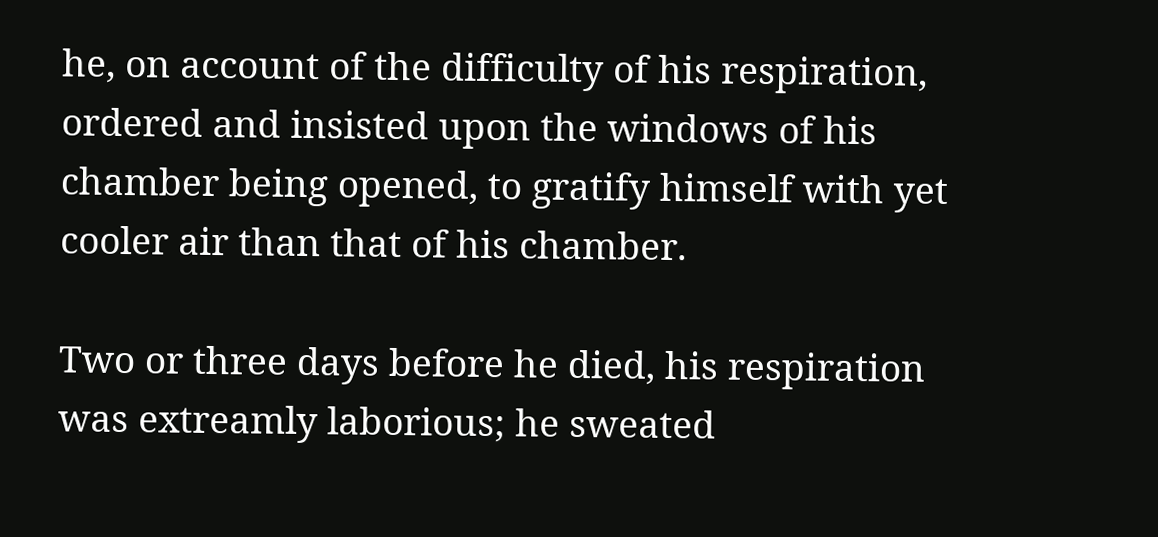he, on account of the difficulty of his respiration, ordered and insisted upon the windows of his chamber being opened, to gratify himself with yet cooler air than that of his chamber.

Two or three days before he died, his respiration was extreamly laborious; he sweated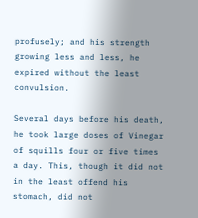profusely; and his strength growing less and less, he expired without the least convulsion.

Several days before his death, he took large doses of Vinegar of squills four or five times a day. This, though it did not in the least offend his stomach, did not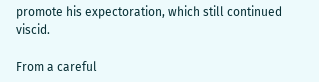promote his expectoration, which still continued viscid.

From a careful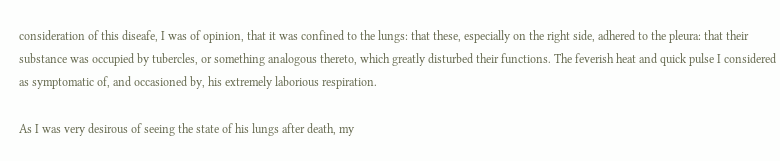consideration of this diseafe, I was of opinion, that it was confined to the lungs: that these, especially on the right side, adhered to the pleura: that their substance was occupied by tubercles, or something analogous thereto, which greatly disturbed their functions. The feverish heat and quick pulse I considered as symptomatic of, and occasioned by, his extremely laborious respiration.

As I was very desirous of seeing the state of his lungs after death, my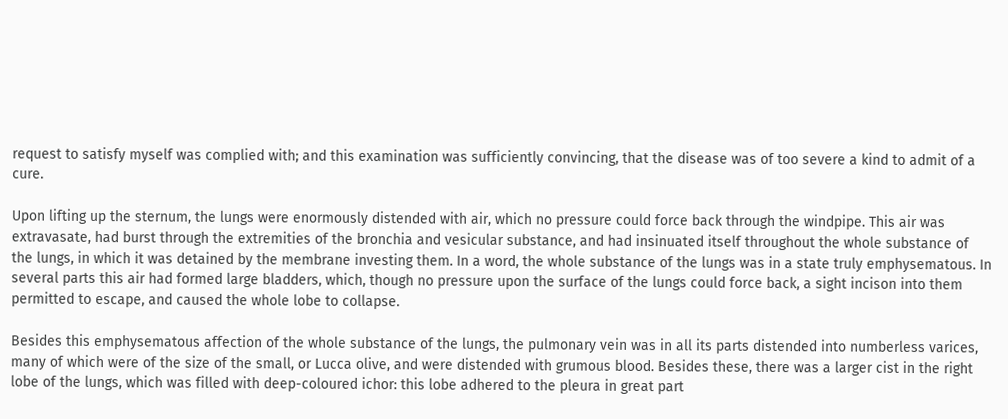request to satisfy myself was complied with; and this examination was sufficiently convincing, that the disease was of too severe a kind to admit of a cure.

Upon lifting up the sternum, the lungs were enormously distended with air, which no pressure could force back through the windpipe. This air was extravasate, had burst through the extremities of the bronchia and vesicular substance, and had insinuated itself throughout the whole substance of the lungs, in which it was detained by the membrane investing them. In a word, the whole substance of the lungs was in a state truly emphysematous. In several parts this air had formed large bladders, which, though no pressure upon the surface of the lungs could force back, a sight incison into them permitted to escape, and caused the whole lobe to collapse.

Besides this emphysematous affection of the whole substance of the lungs, the pulmonary vein was in all its parts distended into numberless varices, many of which were of the size of the small, or Lucca olive, and were distended with grumous blood. Besides these, there was a larger cist in the right lobe of the lungs, which was filled with deep-coloured ichor: this lobe adhered to the pleura in great part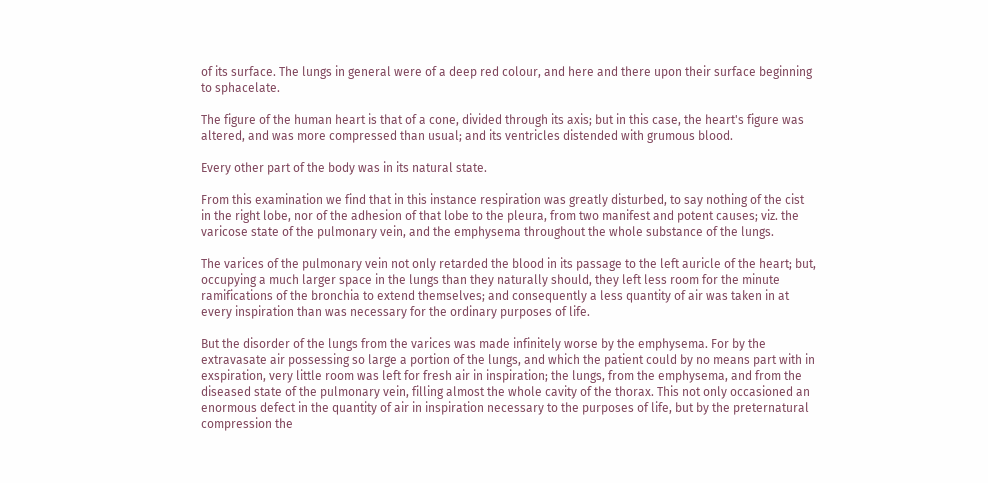of its surface. The lungs in general were of a deep red colour, and here and there upon their surface beginning to sphacelate.

The figure of the human heart is that of a cone, divided through its axis; but in this case, the heart's figure was altered, and was more compressed than usual; and its ventricles distended with grumous blood.

Every other part of the body was in its natural state.

From this examination we find that in this instance respiration was greatly disturbed, to say nothing of the cist in the right lobe, nor of the adhesion of that lobe to the pleura, from two manifest and potent causes; viz. the varicose state of the pulmonary vein, and the emphysema throughout the whole substance of the lungs.

The varices of the pulmonary vein not only retarded the blood in its passage to the left auricle of the heart; but, occupying a much larger space in the lungs than they naturally should, they left less room for the minute ramifications of the bronchia to extend themselves; and consequently a less quantity of air was taken in at every inspiration than was necessary for the ordinary purposes of life.

But the disorder of the lungs from the varices was made infinitely worse by the emphysema. For by the extravasate air possessing so large a portion of the lungs, and which the patient could by no means part with in exspiration, very little room was left for fresh air in inspiration; the lungs, from the emphysema, and from the diseased state of the pulmonary vein, filling almost the whole cavity of the thorax. This not only occasioned an enormous defect in the quantity of air in inspiration necessary to the purposes of life, but by the preternatural compression the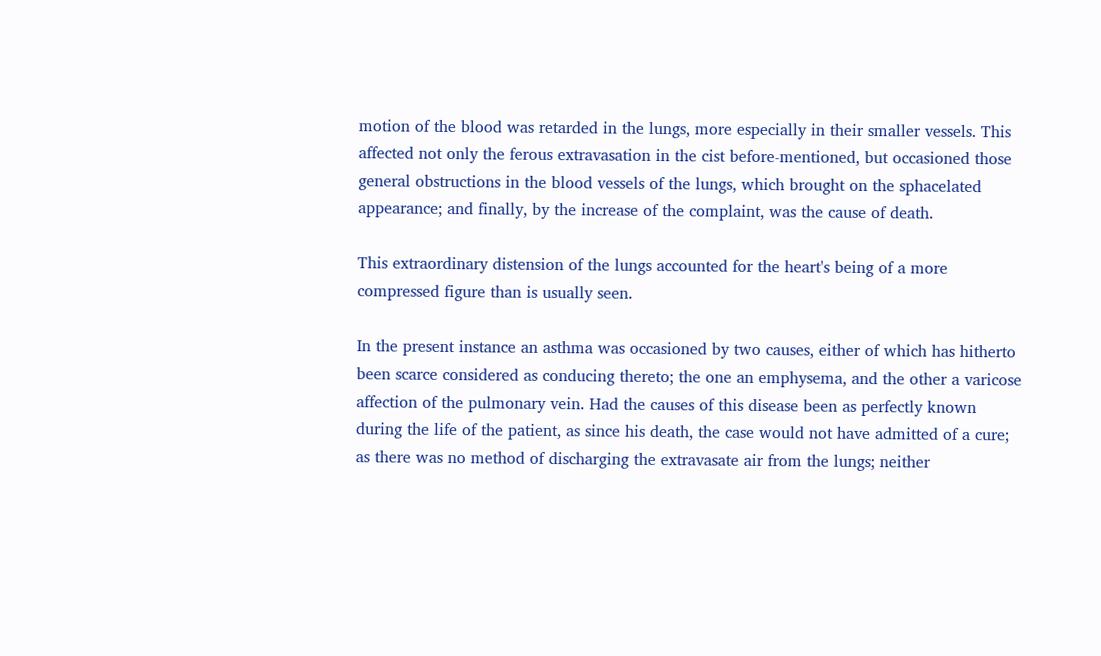motion of the blood was retarded in the lungs, more especially in their smaller vessels. This affected not only the ferous extravasation in the cist before-mentioned, but occasioned those general obstructions in the blood vessels of the lungs, which brought on the sphacelated appearance; and finally, by the increase of the complaint, was the cause of death.

This extraordinary distension of the lungs accounted for the heart's being of a more compressed figure than is usually seen.

In the present instance an asthma was occasioned by two causes, either of which has hitherto been scarce considered as conducing thereto; the one an emphysema, and the other a varicose affection of the pulmonary vein. Had the causes of this disease been as perfectly known during the life of the patient, as since his death, the case would not have admitted of a cure; as there was no method of discharging the extravasate air from the lungs; neither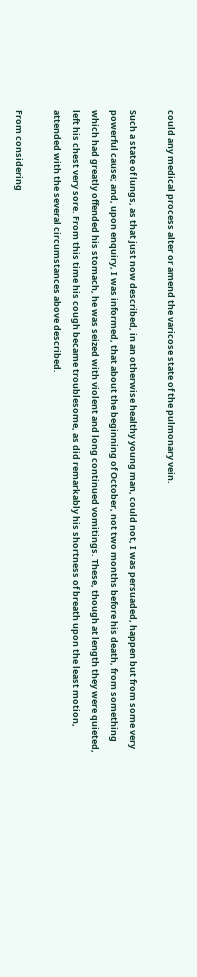could any medical process alter or amend the varicose state of the pulmonary vein.

Such a state of lungs, as that just now described, in an otherwise healthy young man, could not, I was persuaded, happen but from some very powerful cause; and, upon enquiry, I was informed, that about the beginning of October, not two months before his death, from something which had greatly offended his stomach, he was seized with violent and long continued vomitings. These, though at length they were quieted, left his chest very sore. From this time his cough became troublesome, as did remarkably his shortness of breath upon the least motion, attended with the several circumstances above described.

From considering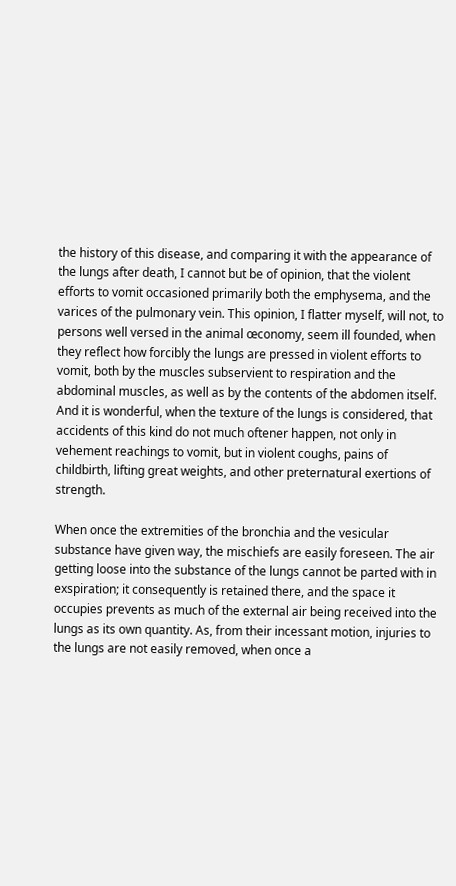the history of this disease, and comparing it with the appearance of the lungs after death, I cannot but be of opinion, that the violent efforts to vomit occasioned primarily both the emphysema, and the varices of the pulmonary vein. This opinion, I flatter myself, will not, to persons well versed in the animal œconomy, seem ill founded, when they reflect how forcibly the lungs are pressed in violent efforts to vomit, both by the muscles subservient to respiration and the abdominal muscles, as well as by the contents of the abdomen itself. And it is wonderful, when the texture of the lungs is considered, that accidents of this kind do not much oftener happen, not only in vehement reachings to vomit, but in violent coughs, pains of childbirth, lifting great weights, and other preternatural exertions of strength.

When once the extremities of the bronchia and the vesicular substance have given way, the mischiefs are easily foreseen. The air getting loose into the substance of the lungs cannot be parted with in exspiration; it consequently is retained there, and the space it occupies prevents as much of the external air being received into the lungs as its own quantity. As, from their incessant motion, injuries to the lungs are not easily removed, when once a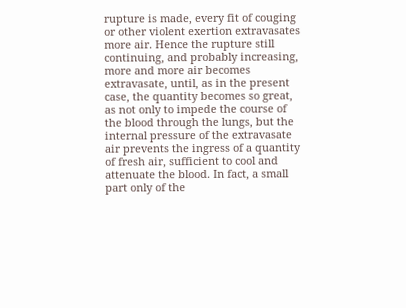rupture is made, every fit of couging or other violent exertion extravasates more air. Hence the rupture still continuing, and probably increasing, more and more air becomes extravasate, until, as in the present case, the quantity becomes so great, as not only to impede the course of the blood through the lungs, but the internal pressure of the extravasate air prevents the ingress of a quantity of fresh air, sufficient to cool and attenuate the blood. In fact, a small part only of the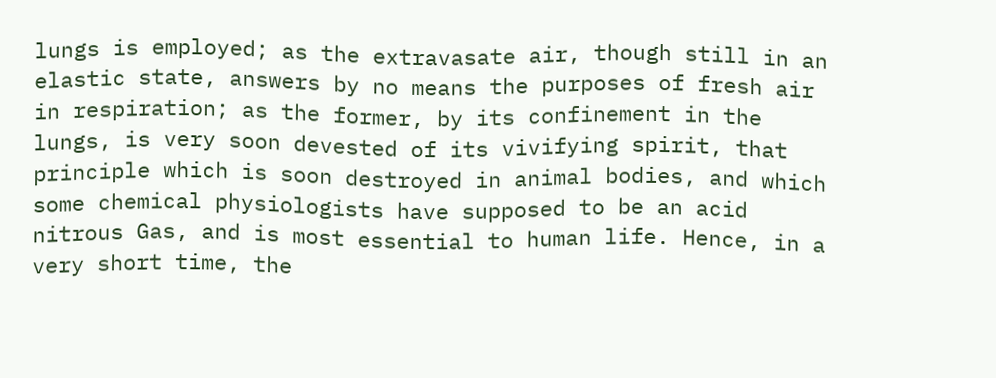lungs is employed; as the extravasate air, though still in an elastic state, answers by no means the purposes of fresh air in respiration; as the former, by its confinement in the lungs, is very soon devested of its vivifying spirit, that principle which is soon destroyed in animal bodies, and which some chemical physiologists have supposed to be an acid nitrous Gas, and is most essential to human life. Hence, in a very short time, the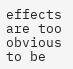effects are too obvious to be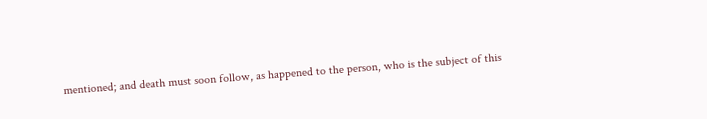mentioned; and death must soon follow, as happened to the person, who is the subject of this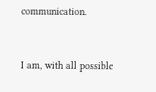communication.


I am, with all possible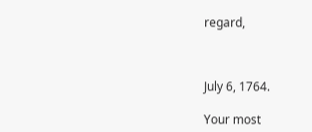regard,



July 6, 1764.

Your most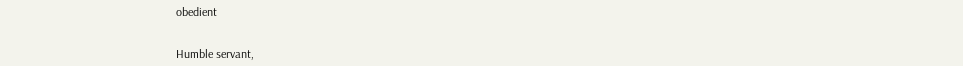obedient


Humble servant,